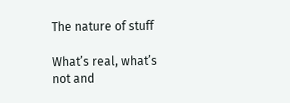The nature of stuff

What’s real, what’s not and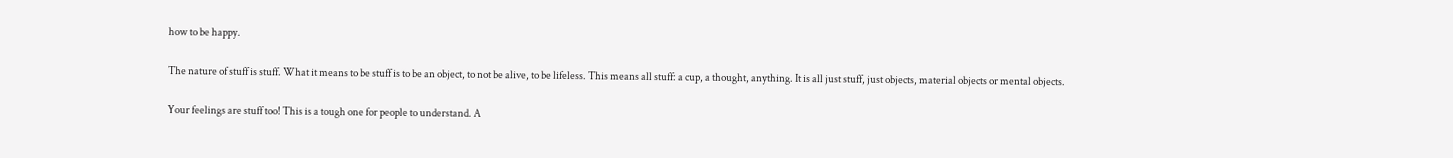how to be happy.

The nature of stuff is stuff. What it means to be stuff is to be an object, to not be alive, to be lifeless. This means all stuff: a cup, a thought, anything. It is all just stuff, just objects, material objects or mental objects.

Your feelings are stuff too! This is a tough one for people to understand. A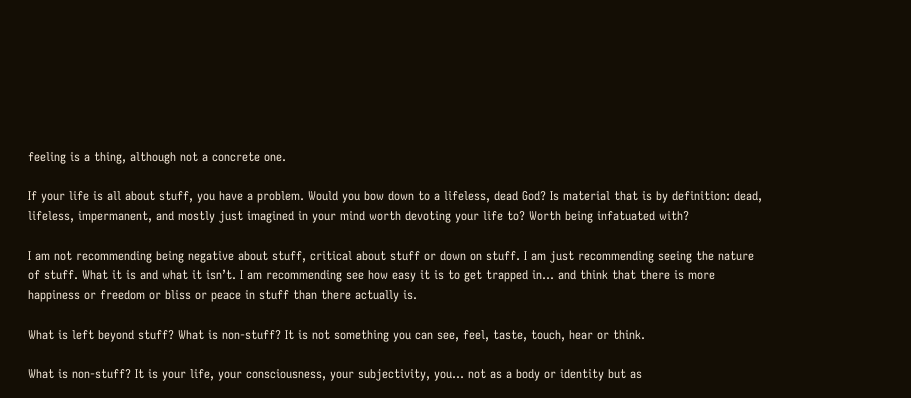feeling is a thing, although not a concrete one.

If your life is all about stuff, you have a problem. Would you bow down to a lifeless, dead God? Is material that is by definition: dead, lifeless, impermanent, and mostly just imagined in your mind worth devoting your life to? Worth being infatuated with?

I am not recommending being negative about stuff, critical about stuff or down on stuff. I am just recommending seeing the nature of stuff. What it is and what it isn’t. I am recommending see how easy it is to get trapped in… and think that there is more happiness or freedom or bliss or peace in stuff than there actually is.

What is left beyond stuff? What is non-stuff? It is not something you can see, feel, taste, touch, hear or think.

What is non-stuff? It is your life, your consciousness, your subjectivity, you… not as a body or identity but as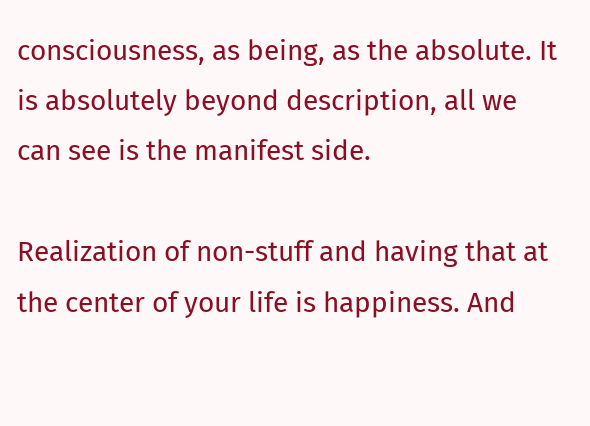consciousness, as being, as the absolute. It is absolutely beyond description, all we can see is the manifest side.

Realization of non-stuff and having that at the center of your life is happiness. And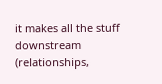it makes all the stuff downstream (relationships,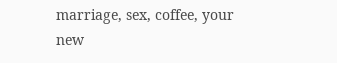marriage, sex, coffee, your new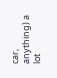car, anything) a lot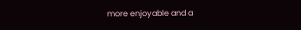more enjoyable and a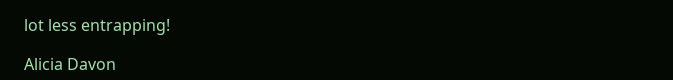lot less entrapping!

Alicia Davon